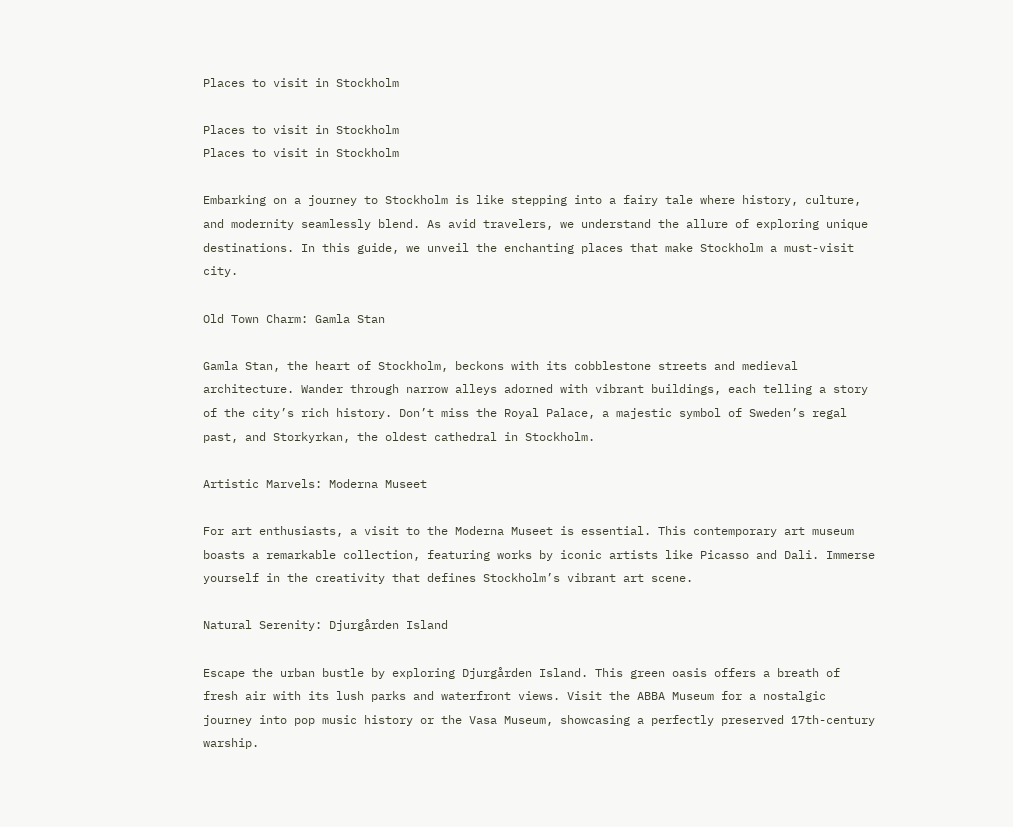Places to visit in Stockholm

Places to visit in Stockholm
Places to visit in Stockholm

Embarking on a journey to Stockholm is like stepping into a fairy tale where history, culture, and modernity seamlessly blend. As avid travelers, we understand the allure of exploring unique destinations. In this guide, we unveil the enchanting places that make Stockholm a must-visit city.

Old Town Charm: Gamla Stan

Gamla Stan, the heart of Stockholm, beckons with its cobblestone streets and medieval architecture. Wander through narrow alleys adorned with vibrant buildings, each telling a story of the city’s rich history. Don’t miss the Royal Palace, a majestic symbol of Sweden’s regal past, and Storkyrkan, the oldest cathedral in Stockholm.

Artistic Marvels: Moderna Museet

For art enthusiasts, a visit to the Moderna Museet is essential. This contemporary art museum boasts a remarkable collection, featuring works by iconic artists like Picasso and Dali. Immerse yourself in the creativity that defines Stockholm’s vibrant art scene.

Natural Serenity: Djurgården Island

Escape the urban bustle by exploring Djurgården Island. This green oasis offers a breath of fresh air with its lush parks and waterfront views. Visit the ABBA Museum for a nostalgic journey into pop music history or the Vasa Museum, showcasing a perfectly preserved 17th-century warship.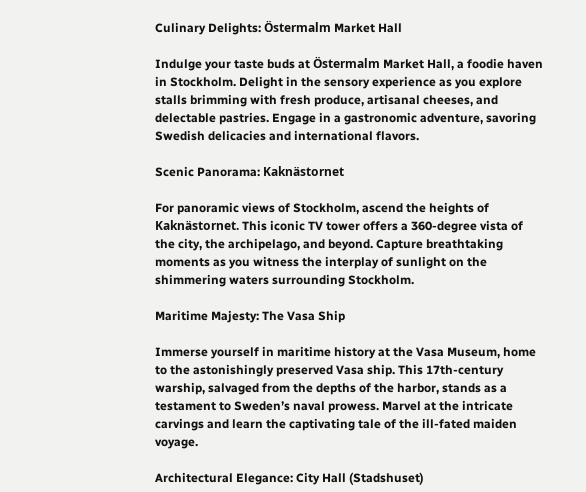Culinary Delights: Östermalm Market Hall

Indulge your taste buds at Östermalm Market Hall, a foodie haven in Stockholm. Delight in the sensory experience as you explore stalls brimming with fresh produce, artisanal cheeses, and delectable pastries. Engage in a gastronomic adventure, savoring Swedish delicacies and international flavors.

Scenic Panorama: Kaknästornet

For panoramic views of Stockholm, ascend the heights of Kaknästornet. This iconic TV tower offers a 360-degree vista of the city, the archipelago, and beyond. Capture breathtaking moments as you witness the interplay of sunlight on the shimmering waters surrounding Stockholm.

Maritime Majesty: The Vasa Ship

Immerse yourself in maritime history at the Vasa Museum, home to the astonishingly preserved Vasa ship. This 17th-century warship, salvaged from the depths of the harbor, stands as a testament to Sweden’s naval prowess. Marvel at the intricate carvings and learn the captivating tale of the ill-fated maiden voyage.

Architectural Elegance: City Hall (Stadshuset)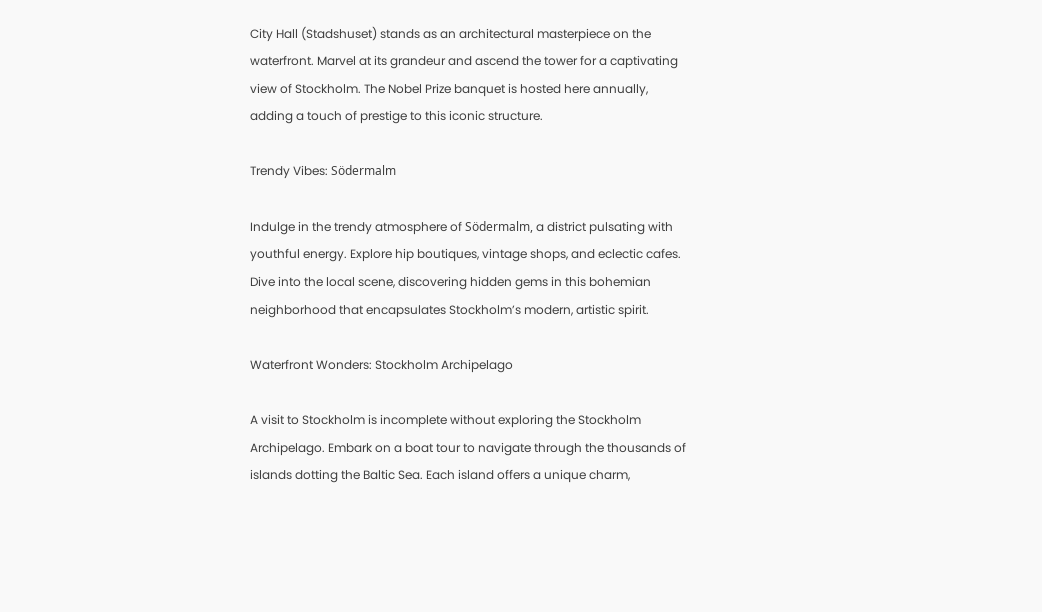City Hall (Stadshuset) stands as an architectural masterpiece on the waterfront. Marvel at its grandeur and ascend the tower for a captivating view of Stockholm. The Nobel Prize banquet is hosted here annually, adding a touch of prestige to this iconic structure.

Trendy Vibes: Södermalm

Indulge in the trendy atmosphere of Södermalm, a district pulsating with youthful energy. Explore hip boutiques, vintage shops, and eclectic cafes. Dive into the local scene, discovering hidden gems in this bohemian neighborhood that encapsulates Stockholm’s modern, artistic spirit.

Waterfront Wonders: Stockholm Archipelago

A visit to Stockholm is incomplete without exploring the Stockholm Archipelago. Embark on a boat tour to navigate through the thousands of islands dotting the Baltic Sea. Each island offers a unique charm,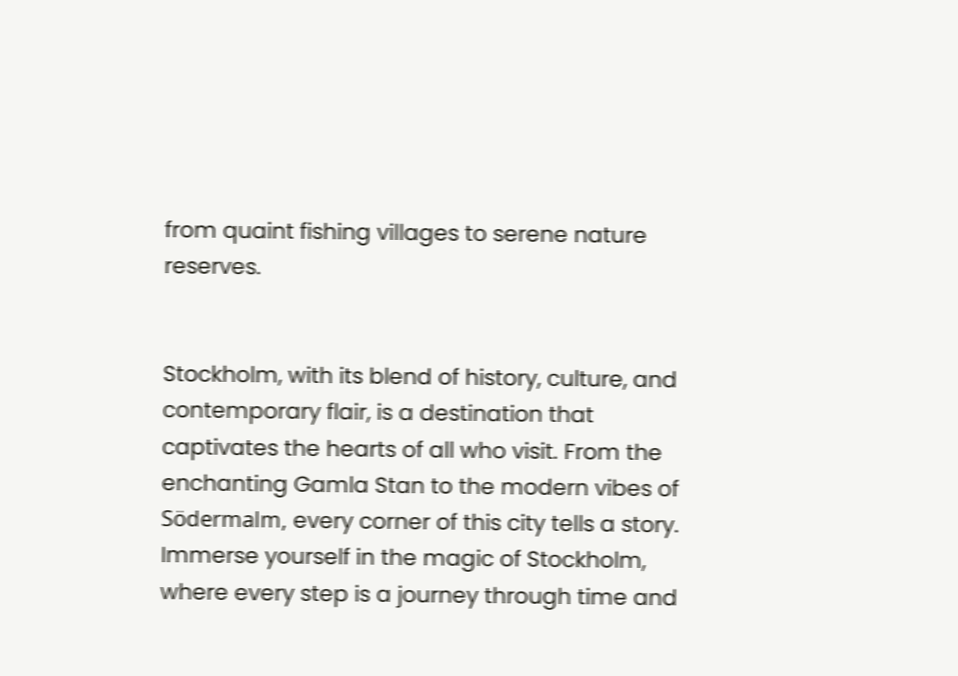from quaint fishing villages to serene nature reserves.


Stockholm, with its blend of history, culture, and contemporary flair, is a destination that captivates the hearts of all who visit. From the enchanting Gamla Stan to the modern vibes of Södermalm, every corner of this city tells a story. Immerse yourself in the magic of Stockholm, where every step is a journey through time and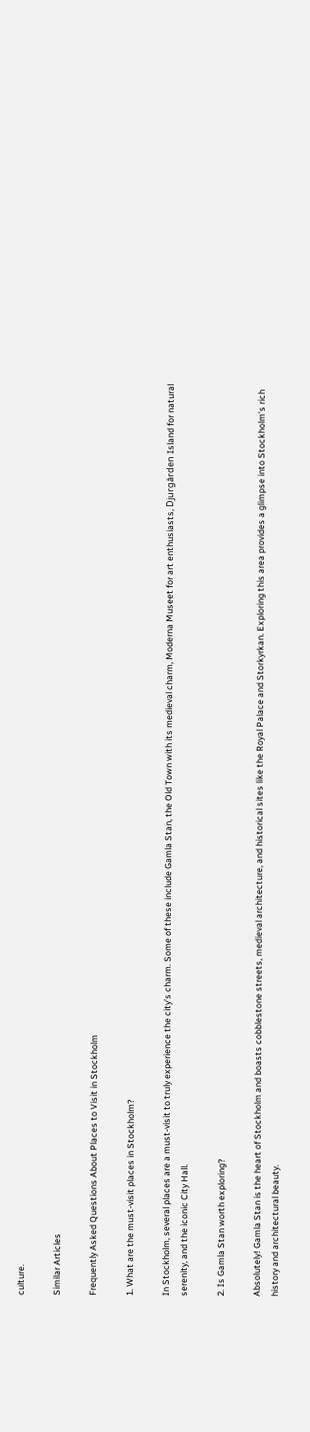culture.

Similar Articles

Frequently Asked Questions About Places to Visit in Stockholm

1. What are the must-visit places in Stockholm?

In Stockholm, several places are a must-visit to truly experience the city’s charm. Some of these include Gamla Stan, the Old Town with its medieval charm, Moderna Museet for art enthusiasts, Djurgården Island for natural serenity, and the iconic City Hall.

2. Is Gamla Stan worth exploring?

Absolutely! Gamla Stan is the heart of Stockholm and boasts cobblestone streets, medieval architecture, and historical sites like the Royal Palace and Storkyrkan. Exploring this area provides a glimpse into Stockholm’s rich history and architectural beauty.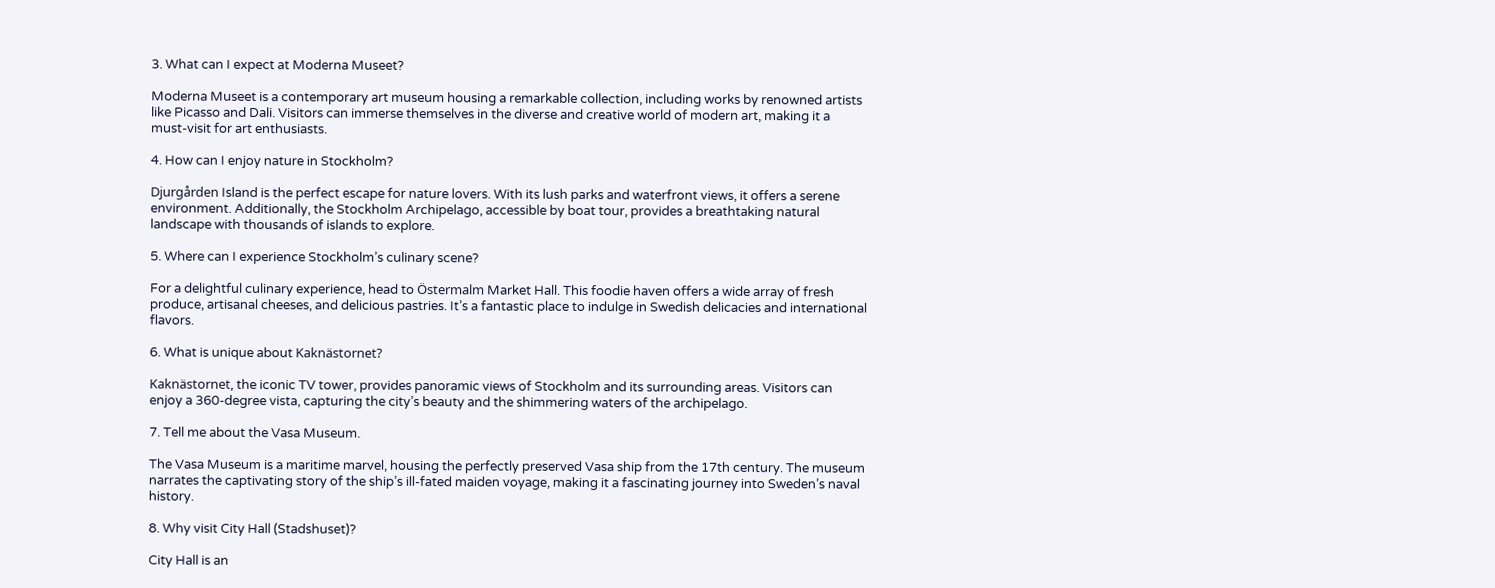3. What can I expect at Moderna Museet?

Moderna Museet is a contemporary art museum housing a remarkable collection, including works by renowned artists like Picasso and Dali. Visitors can immerse themselves in the diverse and creative world of modern art, making it a must-visit for art enthusiasts.

4. How can I enjoy nature in Stockholm?

Djurgården Island is the perfect escape for nature lovers. With its lush parks and waterfront views, it offers a serene environment. Additionally, the Stockholm Archipelago, accessible by boat tour, provides a breathtaking natural landscape with thousands of islands to explore.

5. Where can I experience Stockholm’s culinary scene?

For a delightful culinary experience, head to Östermalm Market Hall. This foodie haven offers a wide array of fresh produce, artisanal cheeses, and delicious pastries. It’s a fantastic place to indulge in Swedish delicacies and international flavors.

6. What is unique about Kaknästornet?

Kaknästornet, the iconic TV tower, provides panoramic views of Stockholm and its surrounding areas. Visitors can enjoy a 360-degree vista, capturing the city’s beauty and the shimmering waters of the archipelago.

7. Tell me about the Vasa Museum.

The Vasa Museum is a maritime marvel, housing the perfectly preserved Vasa ship from the 17th century. The museum narrates the captivating story of the ship’s ill-fated maiden voyage, making it a fascinating journey into Sweden’s naval history.

8. Why visit City Hall (Stadshuset)?

City Hall is an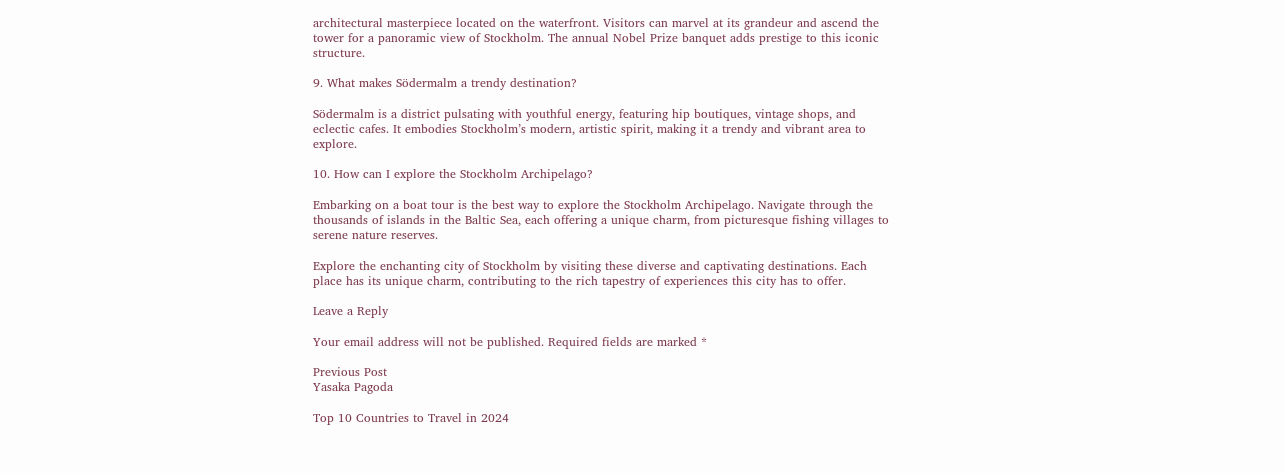architectural masterpiece located on the waterfront. Visitors can marvel at its grandeur and ascend the tower for a panoramic view of Stockholm. The annual Nobel Prize banquet adds prestige to this iconic structure.

9. What makes Södermalm a trendy destination?

Södermalm is a district pulsating with youthful energy, featuring hip boutiques, vintage shops, and eclectic cafes. It embodies Stockholm’s modern, artistic spirit, making it a trendy and vibrant area to explore.

10. How can I explore the Stockholm Archipelago?

Embarking on a boat tour is the best way to explore the Stockholm Archipelago. Navigate through the thousands of islands in the Baltic Sea, each offering a unique charm, from picturesque fishing villages to serene nature reserves.

Explore the enchanting city of Stockholm by visiting these diverse and captivating destinations. Each place has its unique charm, contributing to the rich tapestry of experiences this city has to offer.

Leave a Reply

Your email address will not be published. Required fields are marked *

Previous Post
Yasaka Pagoda

Top 10 Countries to Travel in 2024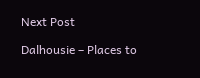Next Post

Dalhousie – Places to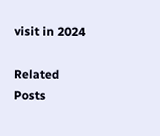visit in 2024

Related Posts